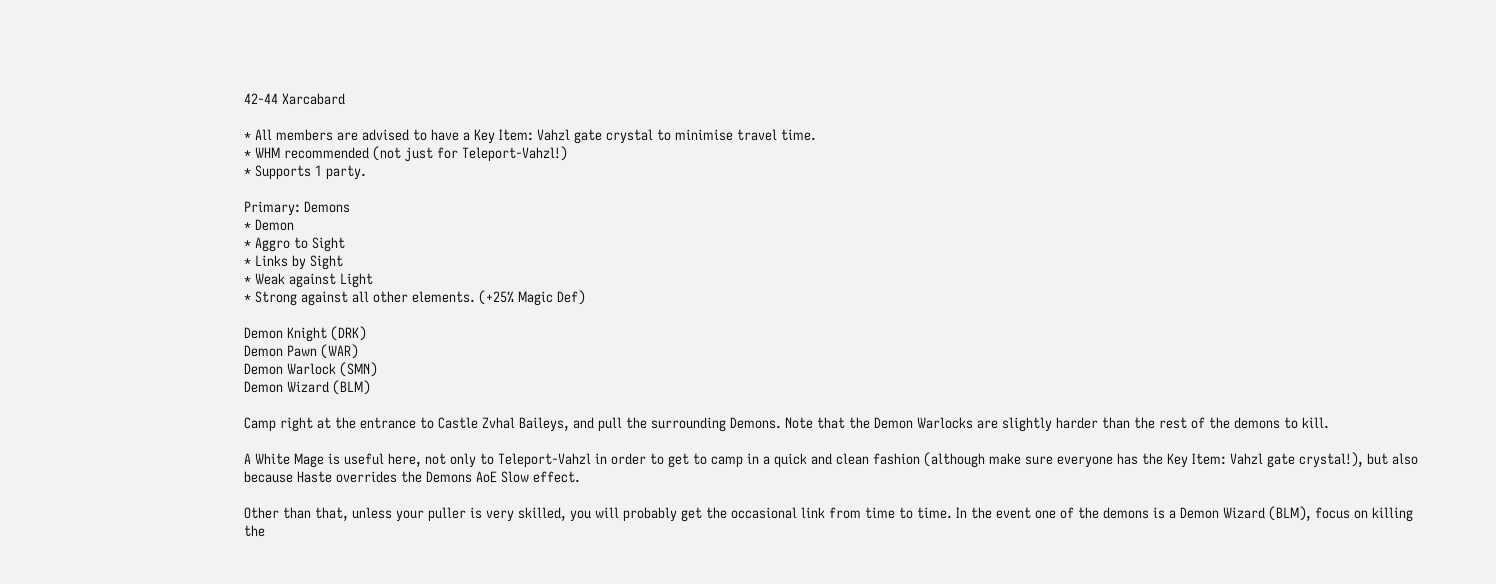42-44 Xarcabard

* All members are advised to have a Key Item: Vahzl gate crystal to minimise travel time.
* WHM recommended (not just for Teleport-Vahzl!)
* Supports 1 party.

Primary: Demons
* Demon
* Aggro to Sight
* Links by Sight
* Weak against Light
* Strong against all other elements. (+25% Magic Def)

Demon Knight (DRK)
Demon Pawn (WAR)
Demon Warlock (SMN)
Demon Wizard (BLM)

Camp right at the entrance to Castle Zvhal Baileys, and pull the surrounding Demons. Note that the Demon Warlocks are slightly harder than the rest of the demons to kill.

A White Mage is useful here, not only to Teleport-Vahzl in order to get to camp in a quick and clean fashion (although make sure everyone has the Key Item: Vahzl gate crystal!), but also because Haste overrides the Demons AoE Slow effect.

Other than that, unless your puller is very skilled, you will probably get the occasional link from time to time. In the event one of the demons is a Demon Wizard (BLM), focus on killing the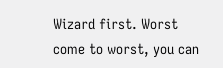Wizard first. Worst come to worst, you can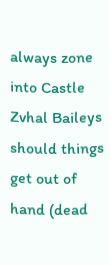always zone into Castle Zvhal Baileys should things get out of hand (dead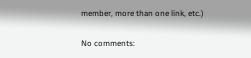member, more than one link, etc.)

No comments: